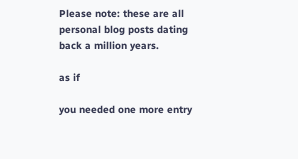Please note: these are all personal blog posts dating back a million years.

as if

you needed one more entry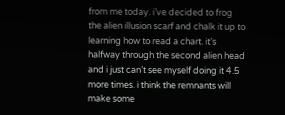from me today. i’ve decided to frog the alien illusion scarf and chalk it up to learning how to read a chart. it’s halfway through the second alien head and i just can’t see myself doing it 4.5 more times. i think the remnants will make some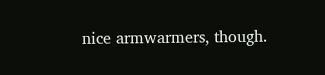nice armwarmers, though.